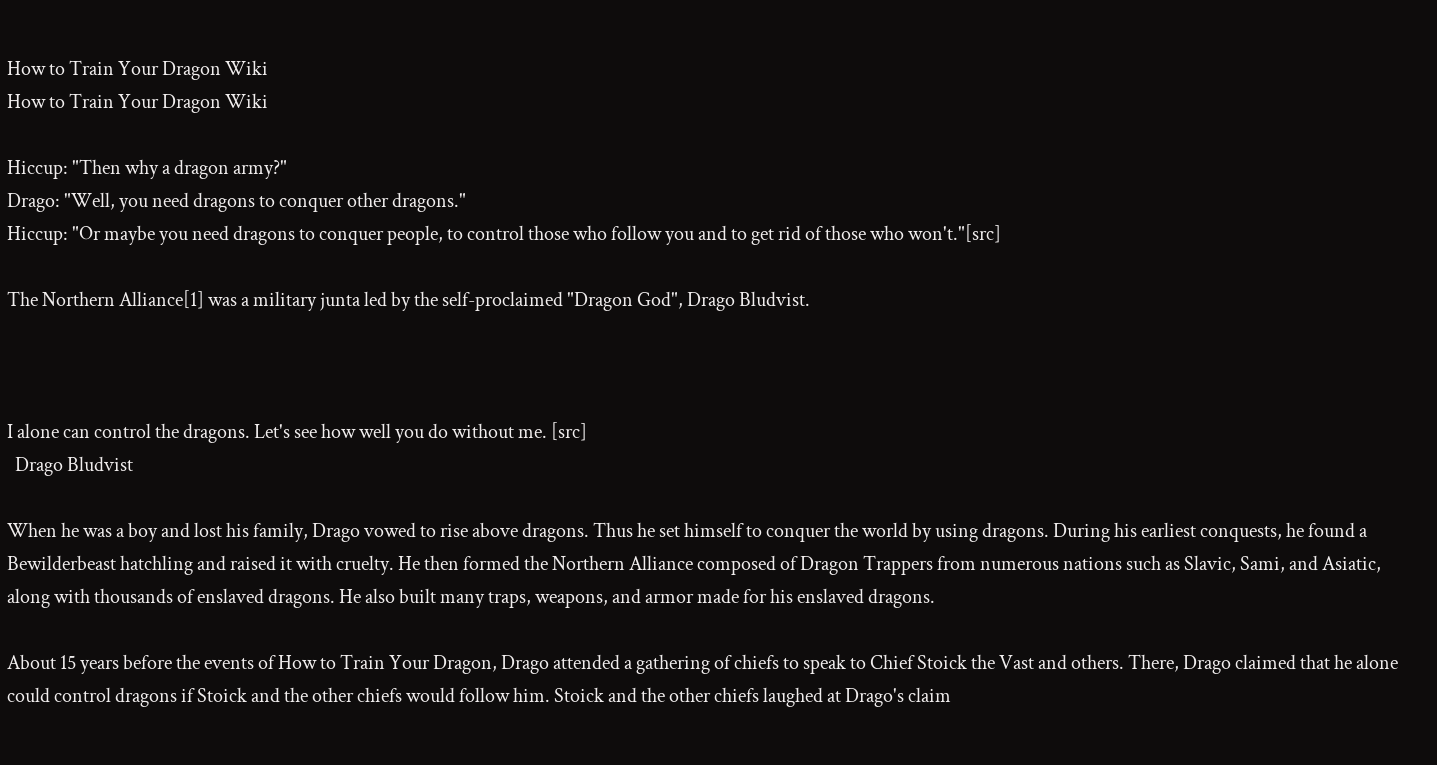How to Train Your Dragon Wiki
How to Train Your Dragon Wiki

Hiccup: "Then why a dragon army?"
Drago: "Well, you need dragons to conquer other dragons."
Hiccup: "Or maybe you need dragons to conquer people, to control those who follow you and to get rid of those who won't."[src]

The Northern Alliance[1] was a military junta led by the self-proclaimed "Dragon God", Drago Bludvist.



I alone can control the dragons. Let's see how well you do without me. [src]
  Drago Bludvist

When he was a boy and lost his family, Drago vowed to rise above dragons. Thus he set himself to conquer the world by using dragons. During his earliest conquests, he found a Bewilderbeast hatchling and raised it with cruelty. He then formed the Northern Alliance composed of Dragon Trappers from numerous nations such as Slavic, Sami, and Asiatic, along with thousands of enslaved dragons. He also built many traps, weapons, and armor made for his enslaved dragons.

About 15 years before the events of How to Train Your Dragon, Drago attended a gathering of chiefs to speak to Chief Stoick the Vast and others. There, Drago claimed that he alone could control dragons if Stoick and the other chiefs would follow him. Stoick and the other chiefs laughed at Drago's claim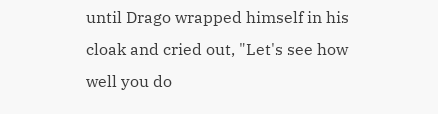until Drago wrapped himself in his cloak and cried out, "Let's see how well you do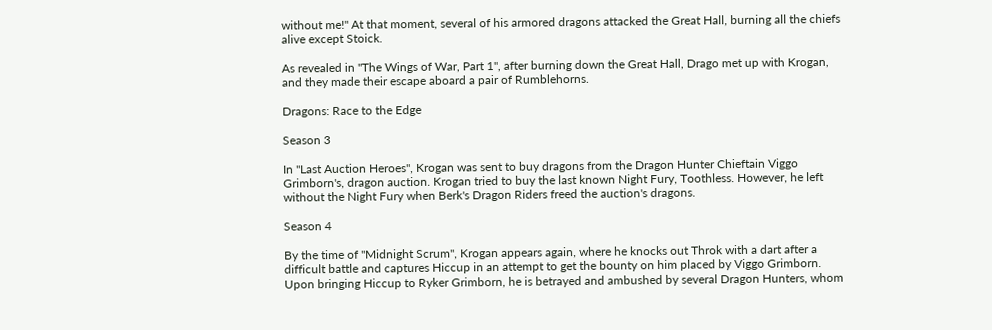without me!" At that moment, several of his armored dragons attacked the Great Hall, burning all the chiefs alive except Stoick.

As revealed in "The Wings of War, Part 1", after burning down the Great Hall, Drago met up with Krogan, and they made their escape aboard a pair of Rumblehorns.

Dragons: Race to the Edge

Season 3

In "Last Auction Heroes", Krogan was sent to buy dragons from the Dragon Hunter Chieftain Viggo Grimborn's, dragon auction. Krogan tried to buy the last known Night Fury, Toothless. However, he left without the Night Fury when Berk's Dragon Riders freed the auction's dragons.

Season 4

By the time of "Midnight Scrum", Krogan appears again, where he knocks out Throk with a dart after a difficult battle and captures Hiccup in an attempt to get the bounty on him placed by Viggo Grimborn. Upon bringing Hiccup to Ryker Grimborn, he is betrayed and ambushed by several Dragon Hunters, whom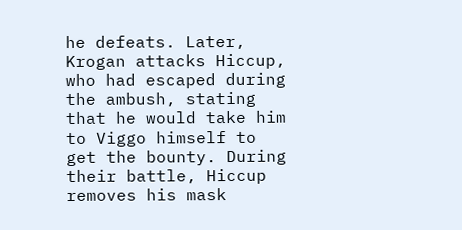he defeats. Later, Krogan attacks Hiccup, who had escaped during the ambush, stating that he would take him to Viggo himself to get the bounty. During their battle, Hiccup removes his mask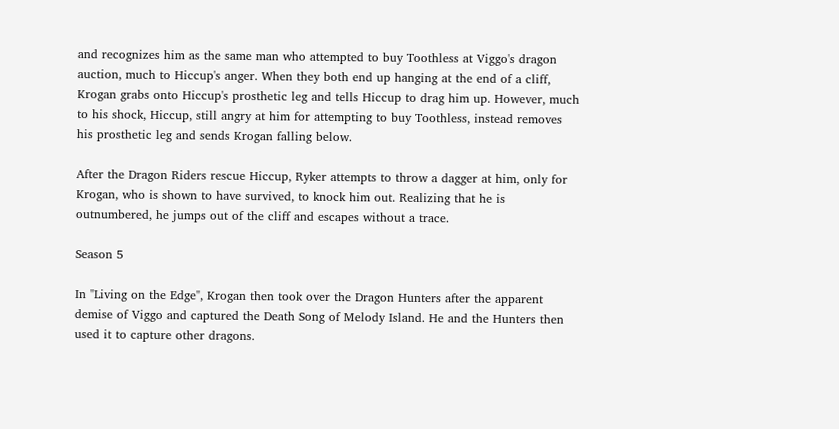and recognizes him as the same man who attempted to buy Toothless at Viggo's dragon auction, much to Hiccup's anger. When they both end up hanging at the end of a cliff, Krogan grabs onto Hiccup's prosthetic leg and tells Hiccup to drag him up. However, much to his shock, Hiccup, still angry at him for attempting to buy Toothless, instead removes his prosthetic leg and sends Krogan falling below.

After the Dragon Riders rescue Hiccup, Ryker attempts to throw a dagger at him, only for Krogan, who is shown to have survived, to knock him out. Realizing that he is outnumbered, he jumps out of the cliff and escapes without a trace.

Season 5

In "Living on the Edge", Krogan then took over the Dragon Hunters after the apparent demise of Viggo and captured the Death Song of Melody Island. He and the Hunters then used it to capture other dragons.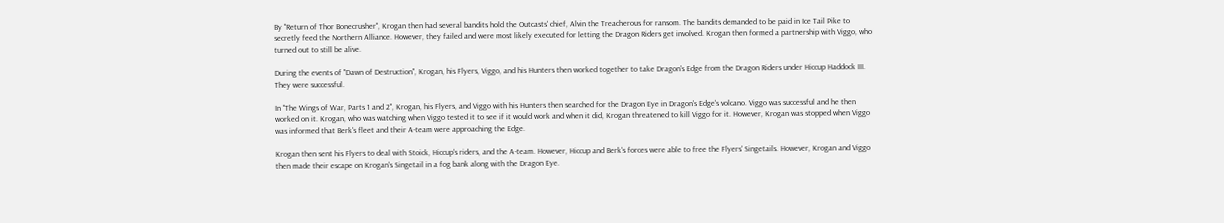By "Return of Thor Bonecrusher", Krogan then had several bandits hold the Outcasts' chief, Alvin the Treacherous for ransom. The bandits demanded to be paid in Ice Tail Pike to secretly feed the Northern Alliance. However, they failed and were most likely executed for letting the Dragon Riders get involved. Krogan then formed a partnership with Viggo, who turned out to still be alive.

During the events of "Dawn of Destruction", Krogan, his Flyers, Viggo, and his Hunters then worked together to take Dragon's Edge from the Dragon Riders under Hiccup Haddock III. They were successful.

In "The Wings of War, Parts 1 and 2", Krogan, his Flyers, and Viggo with his Hunters then searched for the Dragon Eye in Dragon's Edge's volcano. Viggo was successful and he then worked on it. Krogan, who was watching when Viggo tested it to see if it would work and when it did, Krogan threatened to kill Viggo for it. However, Krogan was stopped when Viggo was informed that Berk's fleet and their A-team were approaching the Edge.

Krogan then sent his Flyers to deal with Stoick, Hiccup's riders, and the A-team. However, Hiccup and Berk's forces were able to free the Flyers' Singetails. However, Krogan and Viggo then made their escape on Krogan's Singetail in a fog bank along with the Dragon Eye.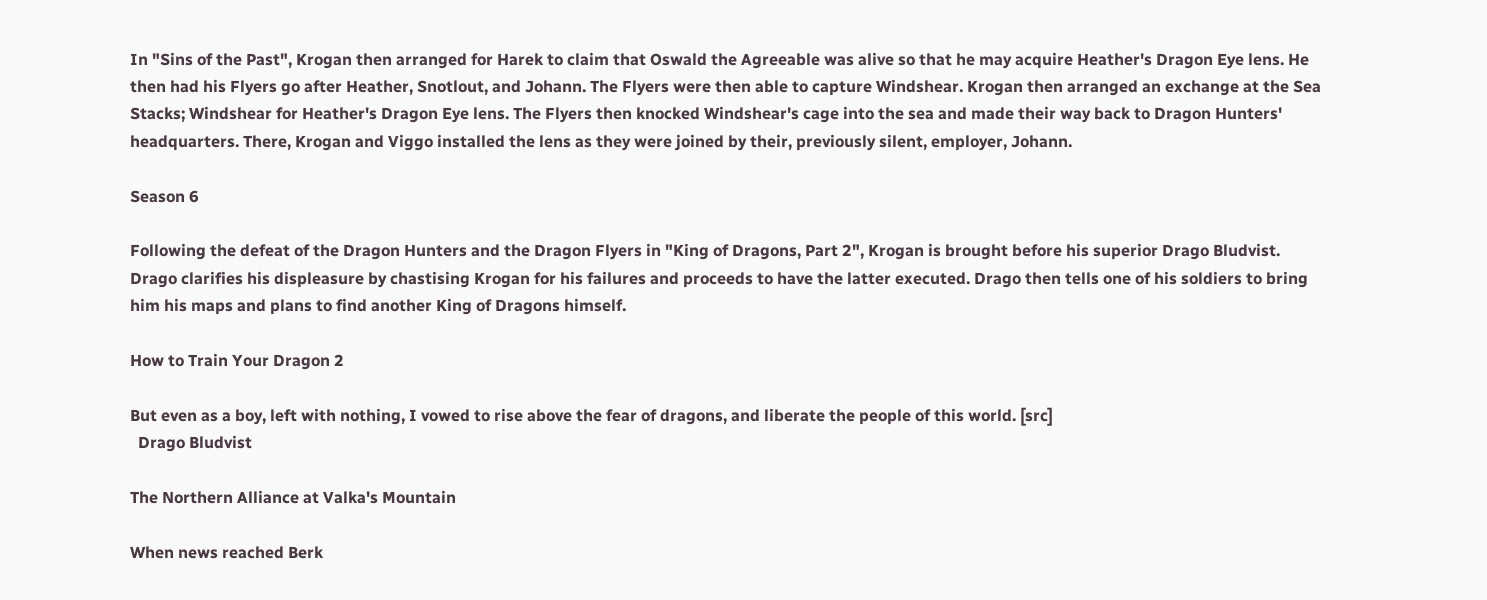In "Sins of the Past", Krogan then arranged for Harek to claim that Oswald the Agreeable was alive so that he may acquire Heather's Dragon Eye lens. He then had his Flyers go after Heather, Snotlout, and Johann. The Flyers were then able to capture Windshear. Krogan then arranged an exchange at the Sea Stacks; Windshear for Heather's Dragon Eye lens. The Flyers then knocked Windshear's cage into the sea and made their way back to Dragon Hunters' headquarters. There, Krogan and Viggo installed the lens as they were joined by their, previously silent, employer, Johann.

Season 6

Following the defeat of the Dragon Hunters and the Dragon Flyers in "King of Dragons, Part 2", Krogan is brought before his superior Drago Bludvist. Drago clarifies his displeasure by chastising Krogan for his failures and proceeds to have the latter executed. Drago then tells one of his soldiers to bring him his maps and plans to find another King of Dragons himself.

How to Train Your Dragon 2

But even as a boy, left with nothing, I vowed to rise above the fear of dragons, and liberate the people of this world. [src]
  Drago Bludvist

The Northern Alliance at Valka's Mountain

When news reached Berk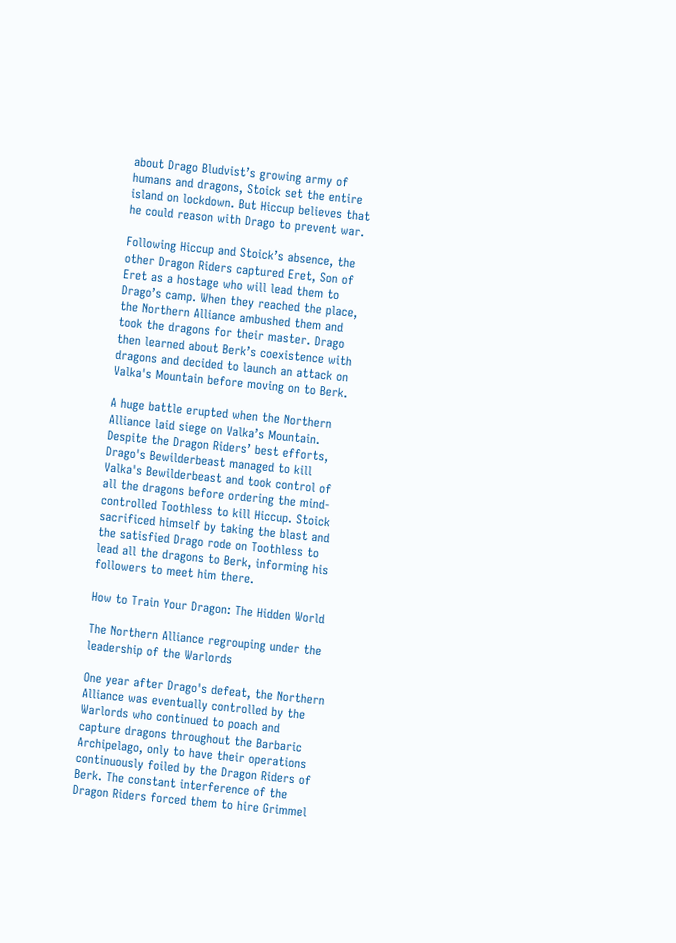about Drago Bludvist’s growing army of humans and dragons, Stoick set the entire island on lockdown. But Hiccup believes that he could reason with Drago to prevent war.

Following Hiccup and Stoick’s absence, the other Dragon Riders captured Eret, Son of Eret as a hostage who will lead them to Drago’s camp. When they reached the place, the Northern Alliance ambushed them and took the dragons for their master. Drago then learned about Berk’s coexistence with dragons and decided to launch an attack on Valka's Mountain before moving on to Berk.

A huge battle erupted when the Northern Alliance laid siege on Valka’s Mountain. Despite the Dragon Riders’ best efforts, Drago's Bewilderbeast managed to kill Valka's Bewilderbeast and took control of all the dragons before ordering the mind-controlled Toothless to kill Hiccup. Stoick sacrificed himself by taking the blast and the satisfied Drago rode on Toothless to lead all the dragons to Berk, informing his followers to meet him there.

How to Train Your Dragon: The Hidden World

The Northern Alliance regrouping under the leadership of the Warlords

One year after Drago's defeat, the Northern Alliance was eventually controlled by the Warlords who continued to poach and capture dragons throughout the Barbaric Archipelago, only to have their operations continuously foiled by the Dragon Riders of Berk. The constant interference of the Dragon Riders forced them to hire Grimmel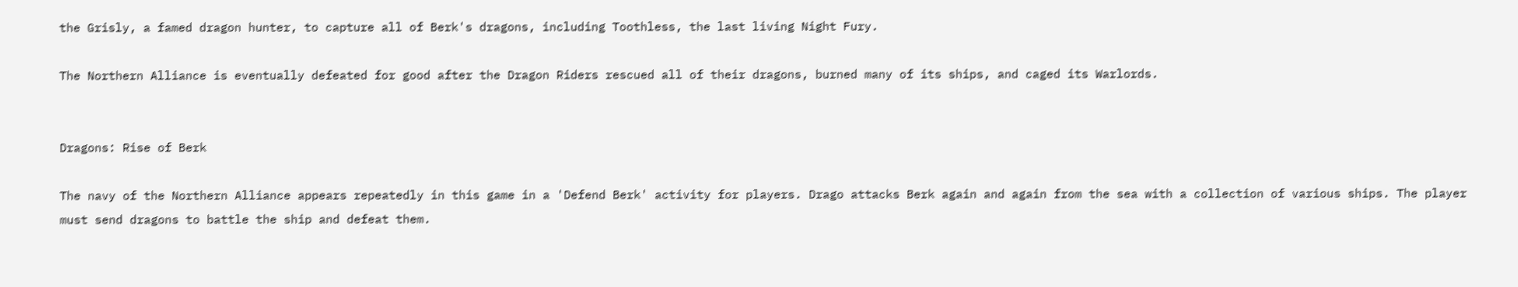the Grisly, a famed dragon hunter, to capture all of Berk's dragons, including Toothless, the last living Night Fury.

The Northern Alliance is eventually defeated for good after the Dragon Riders rescued all of their dragons, burned many of its ships, and caged its Warlords.


Dragons: Rise of Berk

The navy of the Northern Alliance appears repeatedly in this game in a 'Defend Berk' activity for players. Drago attacks Berk again and again from the sea with a collection of various ships. The player must send dragons to battle the ship and defeat them.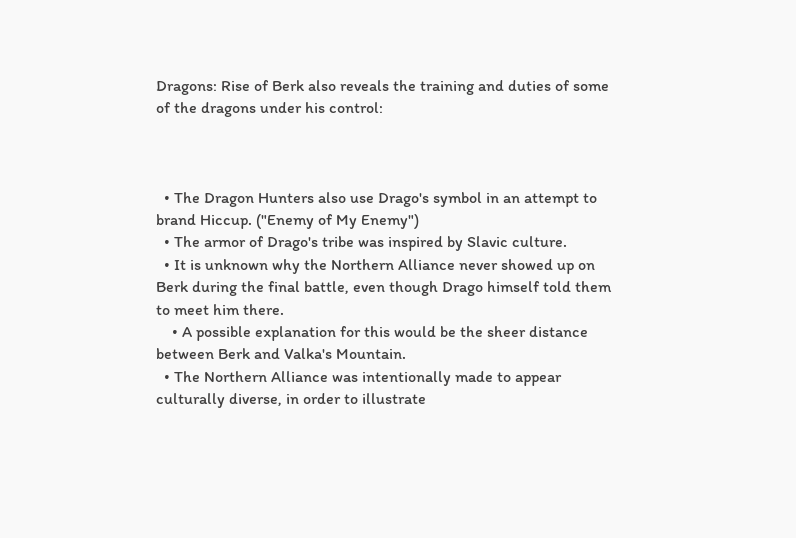Dragons: Rise of Berk also reveals the training and duties of some of the dragons under his control:



  • The Dragon Hunters also use Drago's symbol in an attempt to brand Hiccup. ("Enemy of My Enemy")
  • The armor of Drago's tribe was inspired by Slavic culture.
  • It is unknown why the Northern Alliance never showed up on Berk during the final battle, even though Drago himself told them to meet him there.
    • A possible explanation for this would be the sheer distance between Berk and Valka's Mountain.
  • The Northern Alliance was intentionally made to appear culturally diverse, in order to illustrate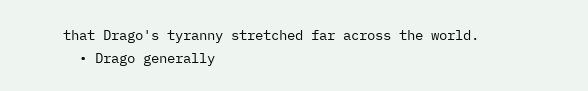that Drago's tyranny stretched far across the world.
  • Drago generally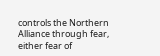controls the Northern Alliance through fear, either fear of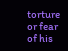torture or fear of his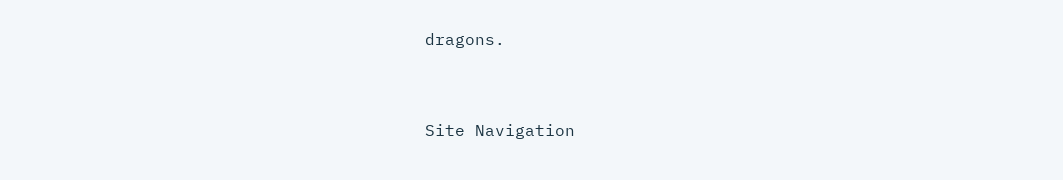dragons.


Site Navigation